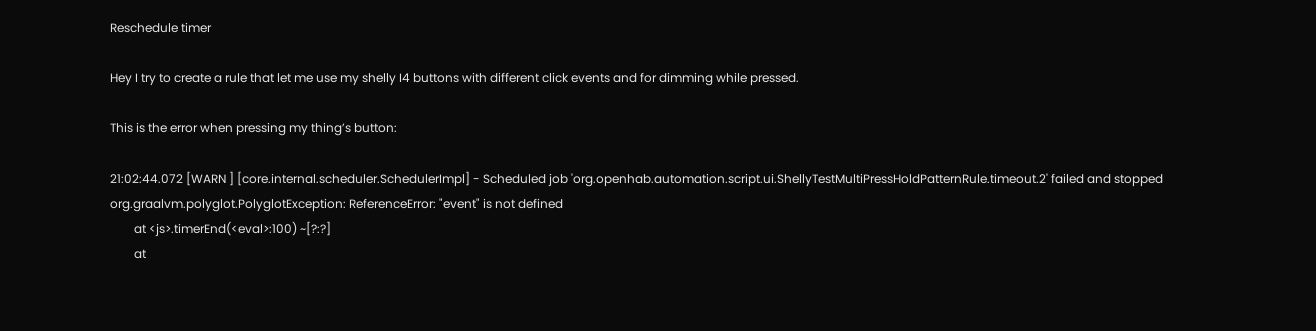Reschedule timer

Hey I try to create a rule that let me use my shelly I4 buttons with different click events and for dimming while pressed.

This is the error when pressing my thing’s button:

21:02:44.072 [WARN ] [core.internal.scheduler.SchedulerImpl] - Scheduled job 'org.openhab.automation.script.ui.ShellyTestMultiPressHoldPatternRule.timeout.2' failed and stopped
org.graalvm.polyglot.PolyglotException: ReferenceError: "event" is not defined
        at <js>.timerEnd(<eval>:100) ~[?:?]
        at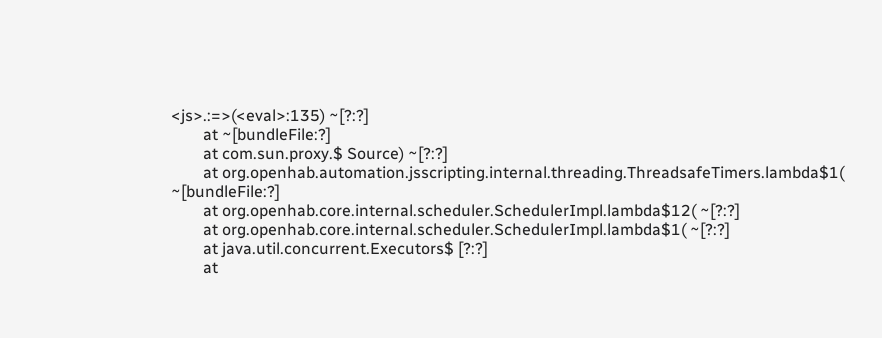<js>.:=>(<eval>:135) ~[?:?]
        at ~[bundleFile:?]
        at com.sun.proxy.$ Source) ~[?:?]
        at org.openhab.automation.jsscripting.internal.threading.ThreadsafeTimers.lambda$1( ~[bundleFile:?]
        at org.openhab.core.internal.scheduler.SchedulerImpl.lambda$12( ~[?:?]
        at org.openhab.core.internal.scheduler.SchedulerImpl.lambda$1( ~[?:?]
        at java.util.concurrent.Executors$ [?:?]
        at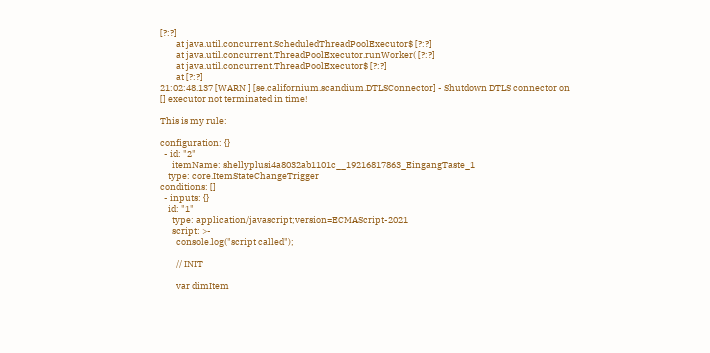[?:?]
        at java.util.concurrent.ScheduledThreadPoolExecutor$ [?:?]
        at java.util.concurrent.ThreadPoolExecutor.runWorker( [?:?]
        at java.util.concurrent.ThreadPoolExecutor$ [?:?]
        at [?:?]
21:02:48.137 [WARN ] [se.californium.scandium.DTLSConnector] - Shutdown DTLS connector on [] executor not terminated in time!

This is my rule:

configuration: {}
  - id: "2"
      itemName: shellyplusi4a8032ab1101c__19216817863_EingangTaste_1
    type: core.ItemStateChangeTrigger
conditions: []
  - inputs: {}
    id: "1"
      type: application/javascript;version=ECMAScript-2021
      script: >-
        console.log("script called");

        // INIT

        var dimItem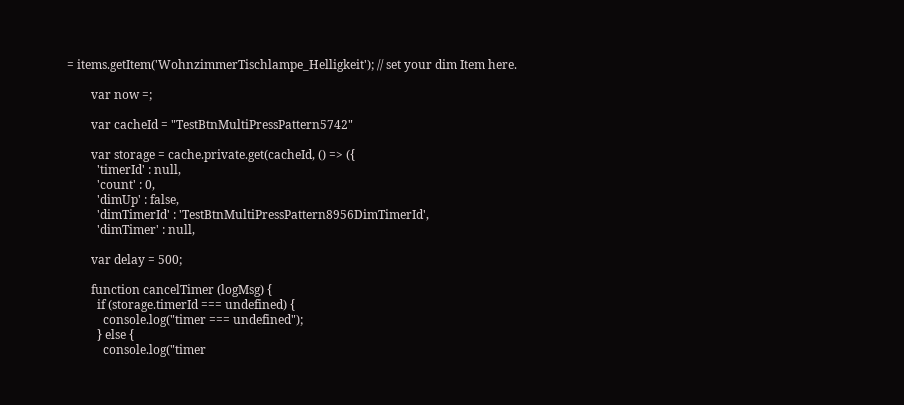= items.getItem('WohnzimmerTischlampe_Helligkeit'); // set your dim Item here.

        var now =;

        var cacheId = "TestBtnMultiPressPattern5742"

        var storage = cache.private.get(cacheId, () => ({
          'timerId' : null,
          'count' : 0,
          'dimUp' : false,
          'dimTimerId' : 'TestBtnMultiPressPattern8956DimTimerId',
          'dimTimer' : null,

        var delay = 500;

        function cancelTimer (logMsg) {
          if (storage.timerId === undefined) {
            console.log("timer === undefined");
          } else {
            console.log("timer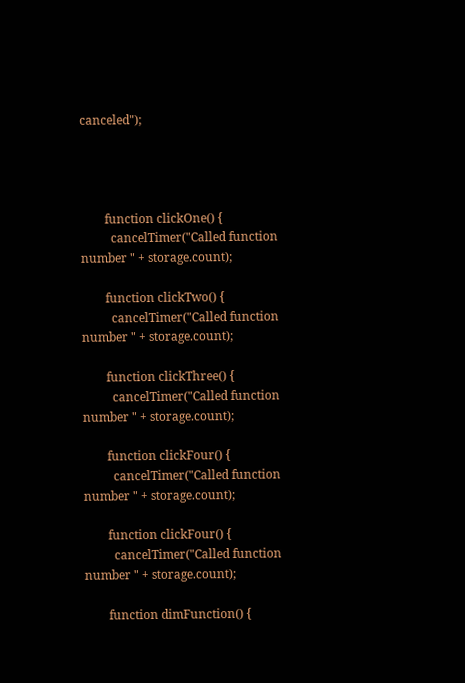canceled");




        function clickOne() {
          cancelTimer("Called function number " + storage.count);

        function clickTwo() {
          cancelTimer("Called function number " + storage.count);

        function clickThree() {
          cancelTimer("Called function number " + storage.count);

        function clickFour() {
          cancelTimer("Called function number " + storage.count);

        function clickFour() {
          cancelTimer("Called function number " + storage.count);

        function dimFunction() {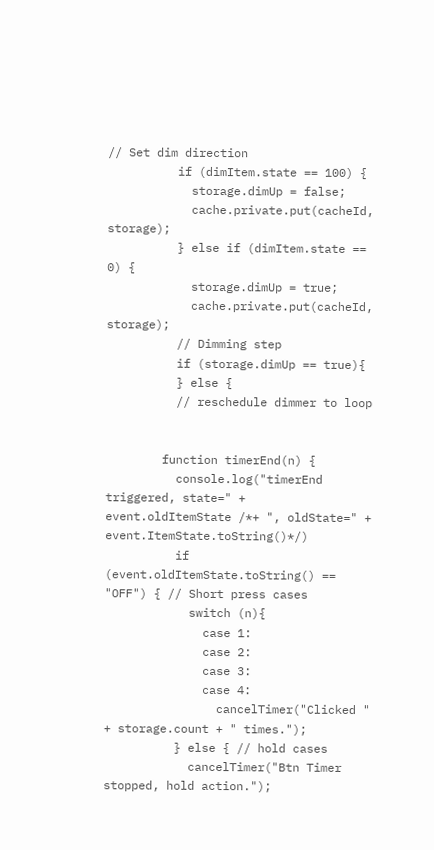// Set dim direction
          if (dimItem.state == 100) {
            storage.dimUp = false;
            cache.private.put(cacheId, storage);
          } else if (dimItem.state == 0) {
            storage.dimUp = true;
            cache.private.put(cacheId, storage);
          // Dimming step
          if (storage.dimUp == true){
          } else {
          // reschedule dimmer to loop


        function timerEnd(n) {
          console.log("timerEnd triggered, state=" + event.oldItemState /*+ ", oldState=" + event.ItemState.toString()*/)
          if (event.oldItemState.toString() == "OFF") { // Short press cases
            switch (n){
              case 1:
              case 2:
              case 3:
              case 4:
                cancelTimer("Clicked " + storage.count + " times.");
          } else { // hold cases
            cancelTimer("Btn Timer stopped, hold action.");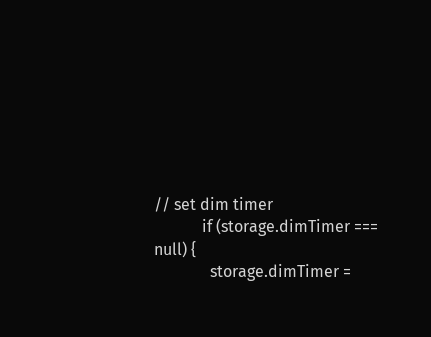// set dim timer
            if (storage.dimTimer === null) {
              storage.dimTimer =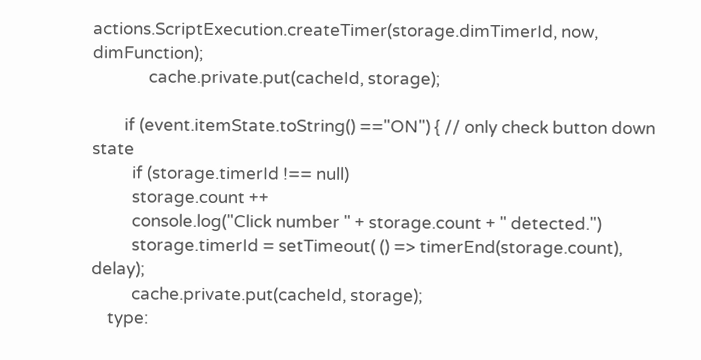actions.ScriptExecution.createTimer(storage.dimTimerId, now, dimFunction);
              cache.private.put(cacheId, storage);

        if (event.itemState.toString() =="ON") { // only check button down state
          if (storage.timerId !== null)
          storage.count ++
          console.log("Click number " + storage.count + " detected.")
          storage.timerId = setTimeout( () => timerEnd(storage.count), delay);
          cache.private.put(cacheId, storage);
    type: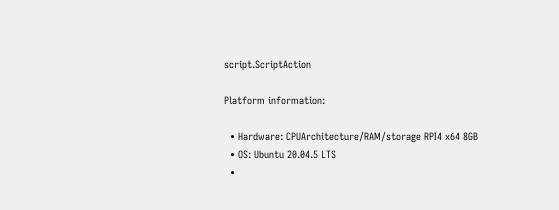script.ScriptAction

Platform information:

  • Hardware: CPUArchitecture/RAM/storage RPI4 x64 8GB
  • OS: Ubuntu 20.04.5 LTS
  •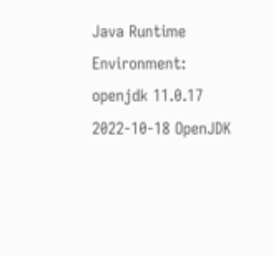Java Runtime Environment: openjdk 11.0.17 2022-10-18 OpenJDK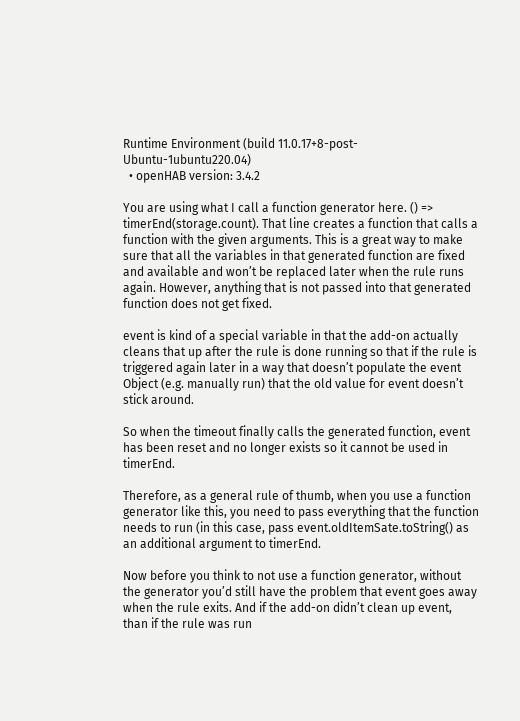Runtime Environment (build 11.0.17+8-post-Ubuntu-1ubuntu220.04)
  • openHAB version: 3.4.2

You are using what I call a function generator here. () => timerEnd(storage.count). That line creates a function that calls a function with the given arguments. This is a great way to make sure that all the variables in that generated function are fixed and available and won’t be replaced later when the rule runs again. However, anything that is not passed into that generated function does not get fixed.

event is kind of a special variable in that the add-on actually cleans that up after the rule is done running so that if the rule is triggered again later in a way that doesn’t populate the event Object (e.g. manually run) that the old value for event doesn’t stick around.

So when the timeout finally calls the generated function, event has been reset and no longer exists so it cannot be used in timerEnd.

Therefore, as a general rule of thumb, when you use a function generator like this, you need to pass everything that the function needs to run (in this case, pass event.oldItemSate.toString() as an additional argument to timerEnd.

Now before you think to not use a function generator, without the generator you’d still have the problem that event goes away when the rule exits. And if the add-on didn’t clean up event, than if the rule was run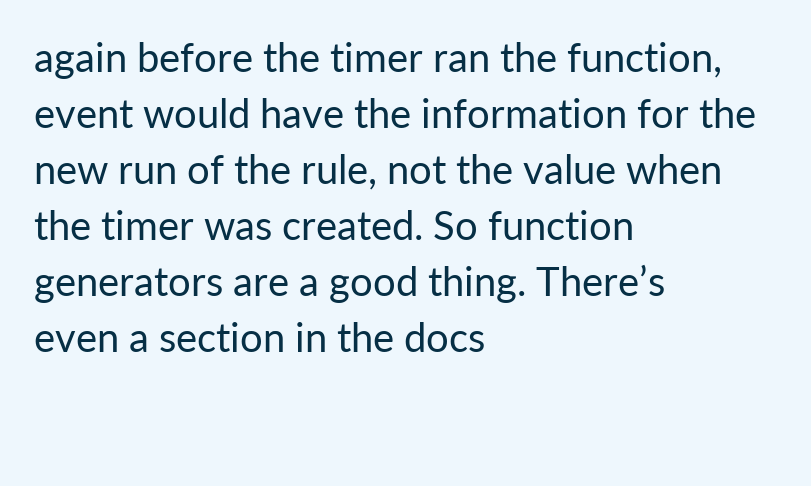again before the timer ran the function, event would have the information for the new run of the rule, not the value when the timer was created. So function generators are a good thing. There’s even a section in the docs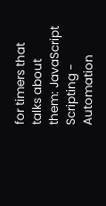for timers that talks about them: JavaScript Scripting - Automation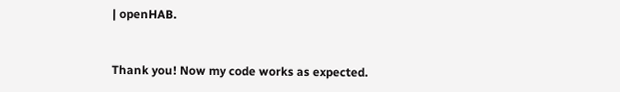| openHAB.


Thank you! Now my code works as expected.